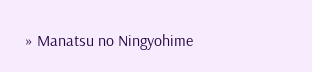» Manatsu no Ningyohime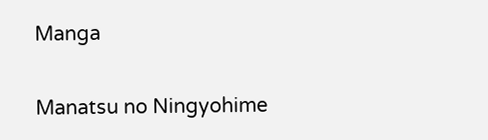Manga

Manatsu no Ningyohime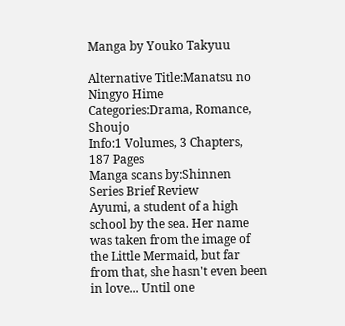Manga by Youko Takyuu

Alternative Title:Manatsu no Ningyo Hime
Categories:Drama, Romance, Shoujo
Info:1 Volumes, 3 Chapters, 187 Pages
Manga scans by:Shinnen
Series Brief Review
Ayumi, a student of a high school by the sea. Her name was taken from the image of the Little Mermaid, but far from that, she hasn't even been in love... Until one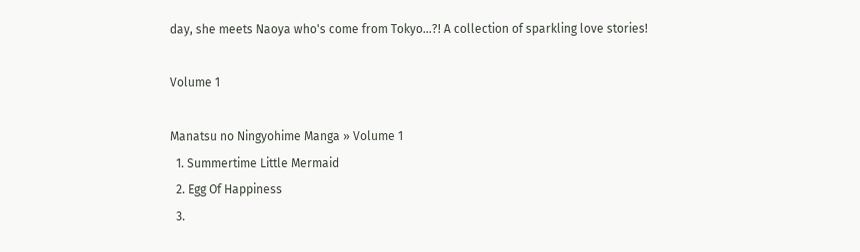day, she meets Naoya who's come from Tokyo...?! A collection of sparkling love stories!

Volume 1

Manatsu no Ningyohime Manga » Volume 1
  1. Summertime Little Mermaid
  2. Egg Of Happiness
  3.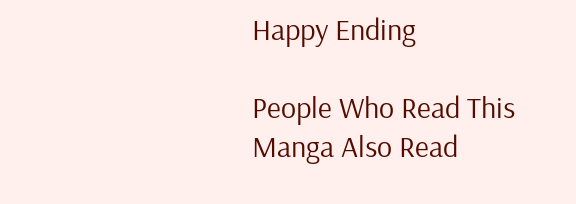Happy Ending

People Who Read This Manga Also Read